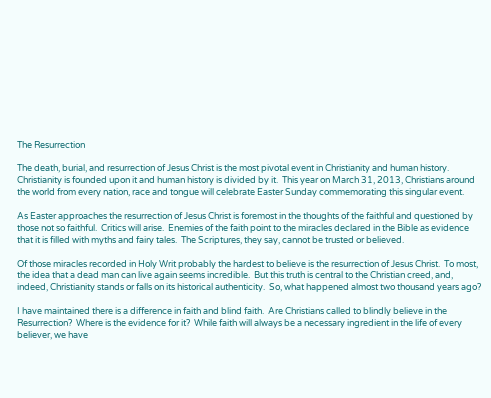The Resurrection

The death, burial, and resurrection of Jesus Christ is the most pivotal event in Christianity and human history.  Christianity is founded upon it and human history is divided by it.  This year on March 31, 2013, Christians around the world from every nation, race and tongue will celebrate Easter Sunday commemorating this singular event.

As Easter approaches the resurrection of Jesus Christ is foremost in the thoughts of the faithful and questioned by those not so faithful.  Critics will arise.  Enemies of the faith point to the miracles declared in the Bible as evidence that it is filled with myths and fairy tales.  The Scriptures, they say, cannot be trusted or believed.

Of those miracles recorded in Holy Writ probably the hardest to believe is the resurrection of Jesus Christ.  To most, the idea that a dead man can live again seems incredible.  But this truth is central to the Christian creed, and, indeed, Christianity stands or falls on its historical authenticity.  So, what happened almost two thousand years ago?

I have maintained there is a difference in faith and blind faith.  Are Christians called to blindly believe in the Resurrection?  Where is the evidence for it?  While faith will always be a necessary ingredient in the life of every believer, we have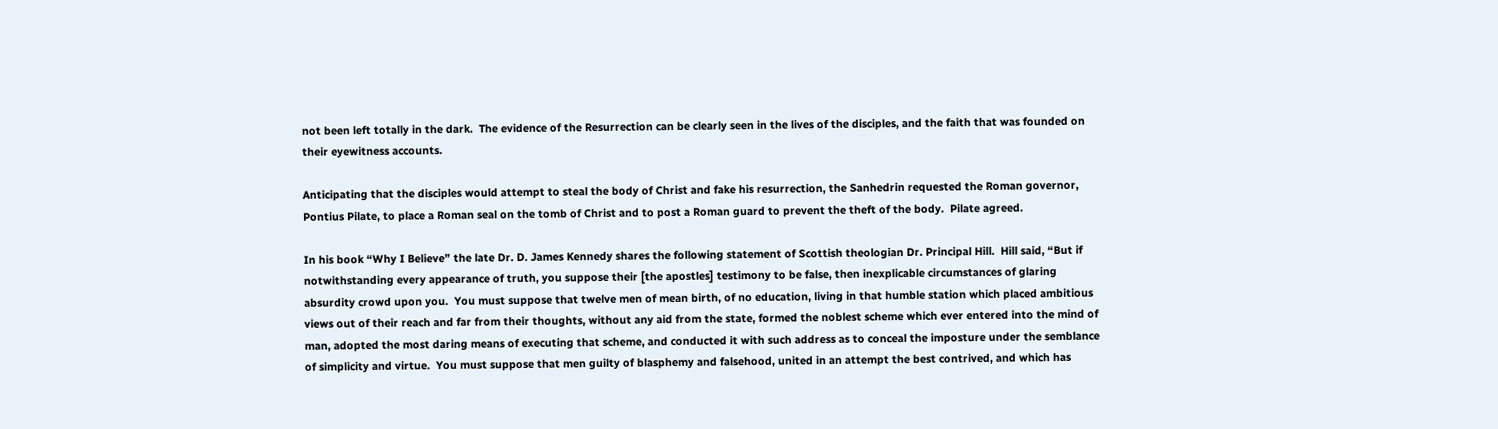not been left totally in the dark.  The evidence of the Resurrection can be clearly seen in the lives of the disciples, and the faith that was founded on their eyewitness accounts.

Anticipating that the disciples would attempt to steal the body of Christ and fake his resurrection, the Sanhedrin requested the Roman governor, Pontius Pilate, to place a Roman seal on the tomb of Christ and to post a Roman guard to prevent the theft of the body.  Pilate agreed.

In his book “Why I Believe” the late Dr. D. James Kennedy shares the following statement of Scottish theologian Dr. Principal Hill.  Hill said, “But if notwithstanding every appearance of truth, you suppose their [the apostles] testimony to be false, then inexplicable circumstances of glaring absurdity crowd upon you.  You must suppose that twelve men of mean birth, of no education, living in that humble station which placed ambitious views out of their reach and far from their thoughts, without any aid from the state, formed the noblest scheme which ever entered into the mind of man, adopted the most daring means of executing that scheme, and conducted it with such address as to conceal the imposture under the semblance of simplicity and virtue.  You must suppose that men guilty of blasphemy and falsehood, united in an attempt the best contrived, and which has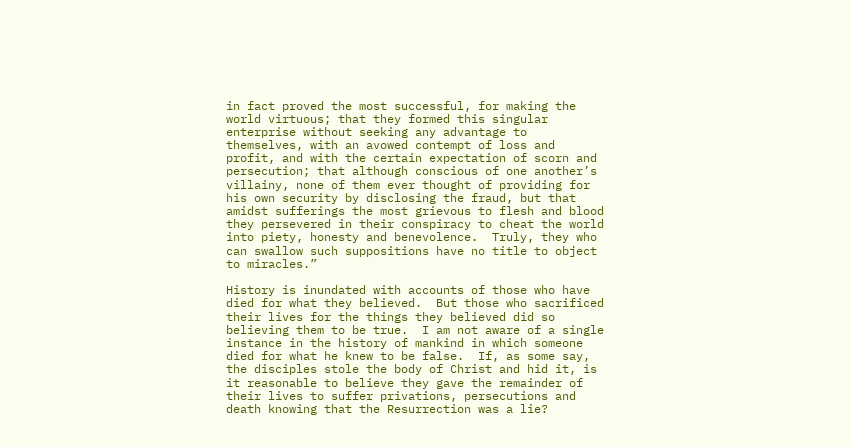in fact proved the most successful, for making the world virtuous; that they formed this singular enterprise without seeking any advantage to themselves, with an avowed contempt of loss and profit, and with the certain expectation of scorn and persecution; that although conscious of one another’s villainy, none of them ever thought of providing for his own security by disclosing the fraud, but that amidst sufferings the most grievous to flesh and blood they persevered in their conspiracy to cheat the world into piety, honesty and benevolence.  Truly, they who can swallow such suppositions have no title to object to miracles.”

History is inundated with accounts of those who have died for what they believed.  But those who sacrificed their lives for the things they believed did so believing them to be true.  I am not aware of a single instance in the history of mankind in which someone died for what he knew to be false.  If, as some say, the disciples stole the body of Christ and hid it, is it reasonable to believe they gave the remainder of their lives to suffer privations, persecutions and death knowing that the Resurrection was a lie?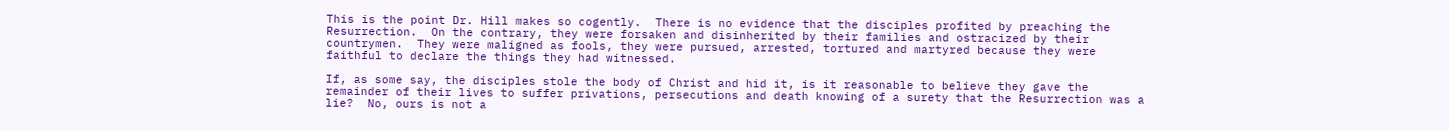This is the point Dr. Hill makes so cogently.  There is no evidence that the disciples profited by preaching the Resurrection.  On the contrary, they were forsaken and disinherited by their families and ostracized by their countrymen.  They were maligned as fools, they were pursued, arrested, tortured and martyred because they were faithful to declare the things they had witnessed.

If, as some say, the disciples stole the body of Christ and hid it, is it reasonable to believe they gave the remainder of their lives to suffer privations, persecutions and death knowing of a surety that the Resurrection was a lie?  No, ours is not a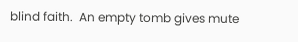blind faith.  An empty tomb gives mute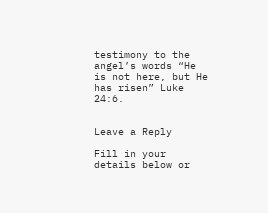testimony to the angel’s words “He is not here, but He has risen” Luke 24:6.


Leave a Reply

Fill in your details below or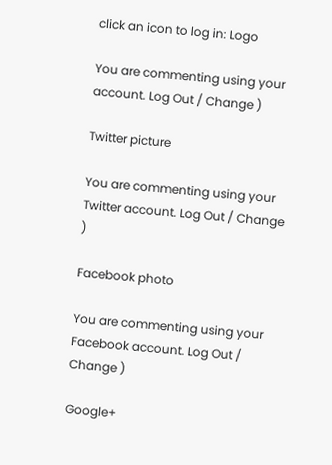click an icon to log in: Logo

You are commenting using your account. Log Out / Change )

Twitter picture

You are commenting using your Twitter account. Log Out / Change )

Facebook photo

You are commenting using your Facebook account. Log Out / Change )

Google+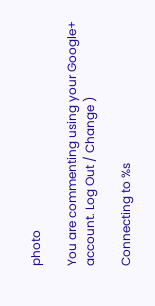photo

You are commenting using your Google+ account. Log Out / Change )

Connecting to %s